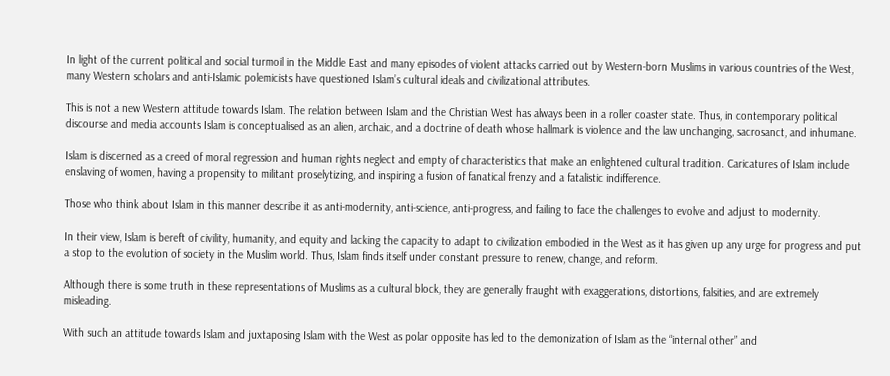In light of the current political and social turmoil in the Middle East and many episodes of violent attacks carried out by Western-born Muslims in various countries of the West, many Western scholars and anti-Islamic polemicists have questioned Islam’s cultural ideals and civilizational attributes.

This is not a new Western attitude towards Islam. The relation between Islam and the Christian West has always been in a roller coaster state. Thus, in contemporary political discourse and media accounts Islam is conceptualised as an alien, archaic, and a doctrine of death whose hallmark is violence and the law unchanging, sacrosanct, and inhumane.

Islam is discerned as a creed of moral regression and human rights neglect and empty of characteristics that make an enlightened cultural tradition. Caricatures of Islam include enslaving of women, having a propensity to militant proselytizing, and inspiring a fusion of fanatical frenzy and a fatalistic indifference.

Those who think about Islam in this manner describe it as anti-modernity, anti-science, anti-progress, and failing to face the challenges to evolve and adjust to modernity.

In their view, Islam is bereft of civility, humanity, and equity and lacking the capacity to adapt to civilization embodied in the West as it has given up any urge for progress and put a stop to the evolution of society in the Muslim world. Thus, Islam finds itself under constant pressure to renew, change, and reform.

Although there is some truth in these representations of Muslims as a cultural block, they are generally fraught with exaggerations, distortions, falsities, and are extremely misleading.

With such an attitude towards Islam and juxtaposing Islam with the West as polar opposite has led to the demonization of Islam as the “internal other” and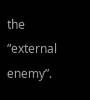the “external enemy”.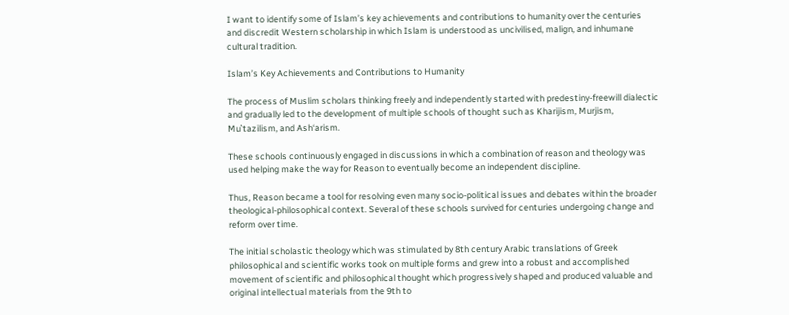I want to identify some of Islam’s key achievements and contributions to humanity over the centuries and discredit Western scholarship in which Islam is understood as uncivilised, malign, and inhumane cultural tradition.

Islam’s Key Achievements and Contributions to Humanity

The process of Muslim scholars thinking freely and independently started with predestiny-freewill dialectic and gradually led to the development of multiple schools of thought such as Kharijism, Murjism, Mu‛tazilism, and Ash‘arism.

These schools continuously engaged in discussions in which a combination of reason and theology was used helping make the way for Reason to eventually become an independent discipline.

Thus, Reason became a tool for resolving even many socio-political issues and debates within the broader theological-philosophical context. Several of these schools survived for centuries undergoing change and reform over time.

The initial scholastic theology which was stimulated by 8th century Arabic translations of Greek philosophical and scientific works took on multiple forms and grew into a robust and accomplished movement of scientific and philosophical thought which progressively shaped and produced valuable and original intellectual materials from the 9th to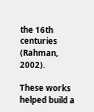the 16th centuries (Rahman, 2002).

These works helped build a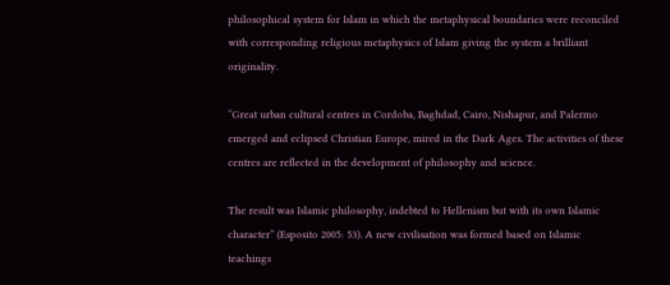philosophical system for Islam in which the metaphysical boundaries were reconciled with corresponding religious metaphysics of Islam giving the system a brilliant originality.

“Great urban cultural centres in Cordoba, Baghdad, Cairo, Nishapur, and Palermo emerged and eclipsed Christian Europe, mired in the Dark Ages. The activities of these centres are reflected in the development of philosophy and science.

The result was Islamic philosophy, indebted to Hellenism but with its own Islamic character” (Esposito 2005: 53). A new civilisation was formed based on Islamic teachings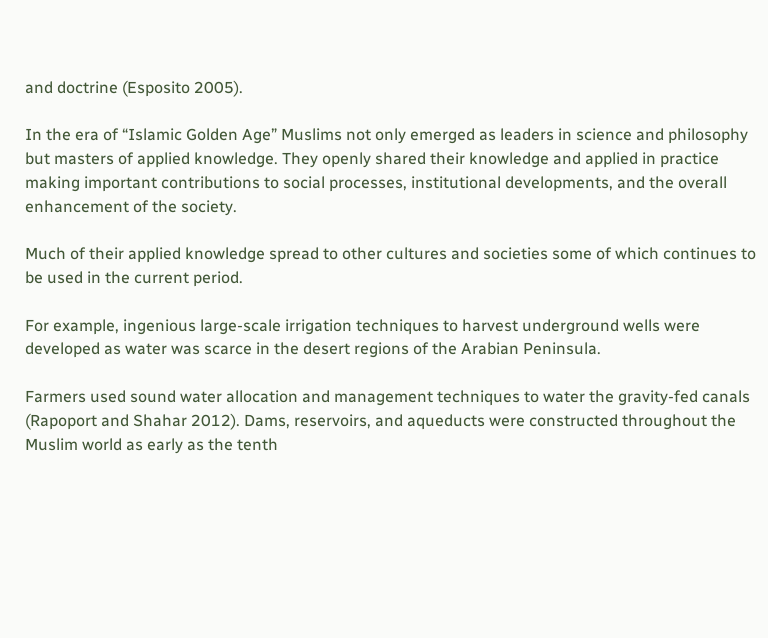and doctrine (Esposito 2005).

In the era of “Islamic Golden Age” Muslims not only emerged as leaders in science and philosophy but masters of applied knowledge. They openly shared their knowledge and applied in practice making important contributions to social processes, institutional developments, and the overall enhancement of the society.

Much of their applied knowledge spread to other cultures and societies some of which continues to be used in the current period.

For example, ingenious large-scale irrigation techniques to harvest underground wells were developed as water was scarce in the desert regions of the Arabian Peninsula.

Farmers used sound water allocation and management techniques to water the gravity-fed canals (Rapoport and Shahar 2012). Dams, reservoirs, and aqueducts were constructed throughout the Muslim world as early as the tenth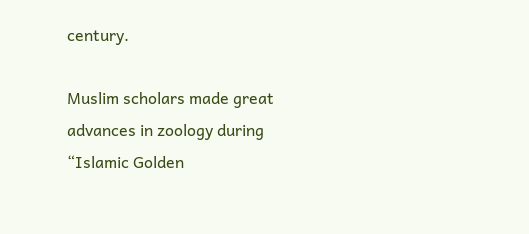century.

Muslim scholars made great advances in zoology during “Islamic Golden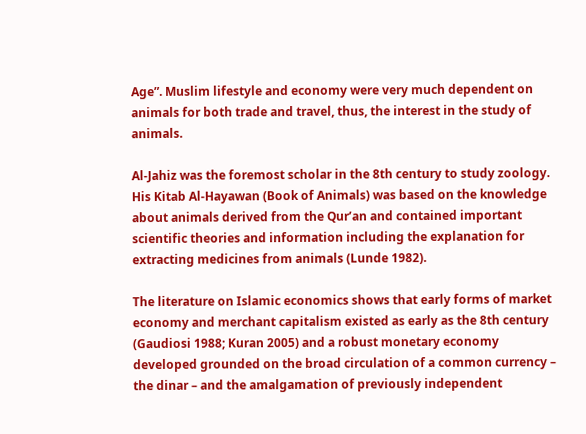Age”. Muslim lifestyle and economy were very much dependent on animals for both trade and travel, thus, the interest in the study of animals.

Al-Jahiz was the foremost scholar in the 8th century to study zoology. His Kitab Al-Hayawan (Book of Animals) was based on the knowledge about animals derived from the Qur’an and contained important scientific theories and information including the explanation for extracting medicines from animals (Lunde 1982).

The literature on Islamic economics shows that early forms of market economy and merchant capitalism existed as early as the 8th century (Gaudiosi 1988; Kuran 2005) and a robust monetary economy developed grounded on the broad circulation of a common currency – the dinar – and the amalgamation of previously independent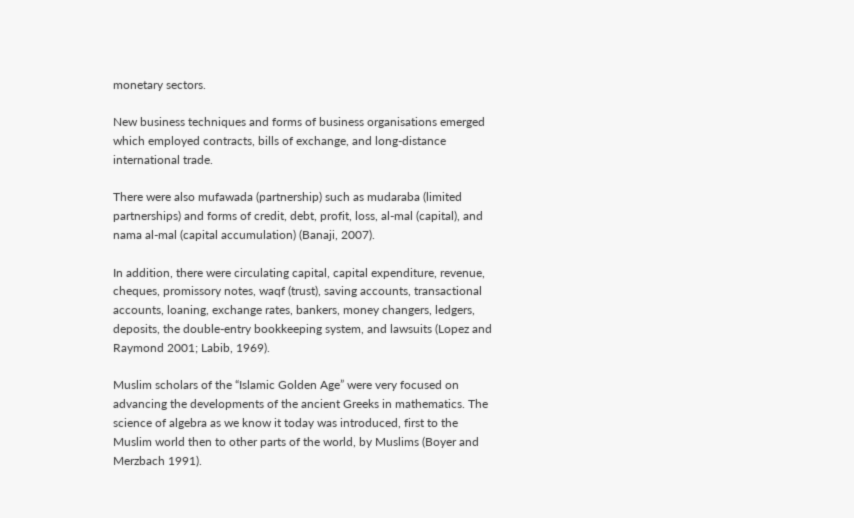monetary sectors.

New business techniques and forms of business organisations emerged which employed contracts, bills of exchange, and long-distance international trade.

There were also mufawada (partnership) such as mudaraba (limited partnerships) and forms of credit, debt, profit, loss, al-mal (capital), and nama al-mal (capital accumulation) (Banaji, 2007).

In addition, there were circulating capital, capital expenditure, revenue, cheques, promissory notes, waqf (trust), saving accounts, transactional accounts, loaning, exchange rates, bankers, money changers, ledgers, deposits, the double-entry bookkeeping system, and lawsuits (Lopez and Raymond 2001; Labib, 1969).

Muslim scholars of the “Islamic Golden Age” were very focused on advancing the developments of the ancient Greeks in mathematics. The science of algebra as we know it today was introduced, first to the Muslim world then to other parts of the world, by Muslims (Boyer and Merzbach 1991).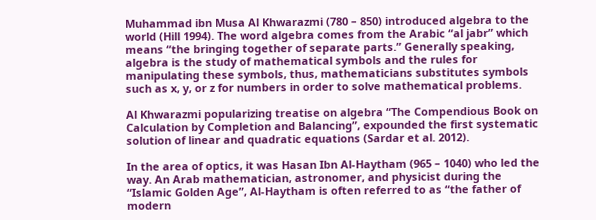Muhammad ibn Musa Al Khwarazmi (780 – 850) introduced algebra to the world (Hill 1994). The word algebra comes from the Arabic “al jabr” which means “the bringing together of separate parts.” Generally speaking, algebra is the study of mathematical symbols and the rules for manipulating these symbols, thus, mathematicians substitutes symbols such as x, y, or z for numbers in order to solve mathematical problems.

Al Khwarazmi popularizing treatise on algebra “The Compendious Book on Calculation by Completion and Balancing”, expounded the first systematic solution of linear and quadratic equations (Sardar et al. 2012).

In the area of optics, it was Hasan Ibn Al-Haytham (965 – 1040) who led the way. An Arab mathematician, astronomer, and physicist during the “Islamic Golden Age”, Al-Haytham is often referred to as “the father of modern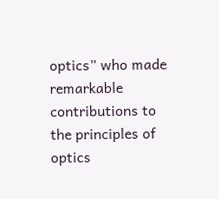optics” who made remarkable contributions to the principles of optics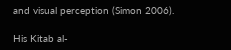and visual perception (Simon 2006).

His Kitab al-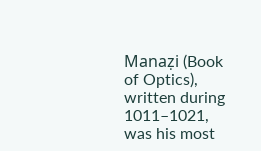Manaẓi (Book of Optics), written during 1011–1021, was his most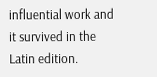influential work and it survived in the Latin edition.